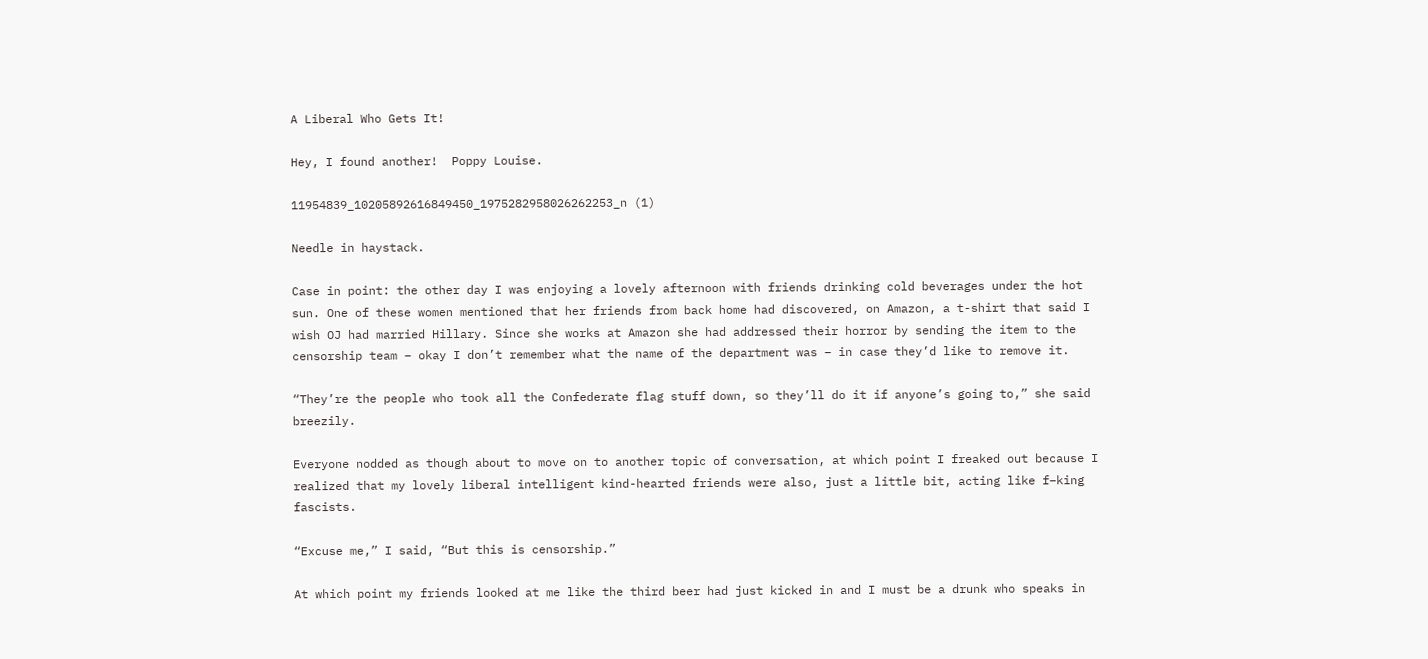A Liberal Who Gets It!

Hey, I found another!  Poppy Louise.

11954839_10205892616849450_1975282958026262253_n (1)

Needle in haystack.

Case in point: the other day I was enjoying a lovely afternoon with friends drinking cold beverages under the hot sun. One of these women mentioned that her friends from back home had discovered, on Amazon, a t-shirt that said I wish OJ had married Hillary. Since she works at Amazon she had addressed their horror by sending the item to the censorship team – okay I don’t remember what the name of the department was – in case they’d like to remove it.

“They’re the people who took all the Confederate flag stuff down, so they’ll do it if anyone’s going to,” she said breezily.

Everyone nodded as though about to move on to another topic of conversation, at which point I freaked out because I realized that my lovely liberal intelligent kind-hearted friends were also, just a little bit, acting like f–king fascists.

“Excuse me,” I said, “But this is censorship.”

At which point my friends looked at me like the third beer had just kicked in and I must be a drunk who speaks in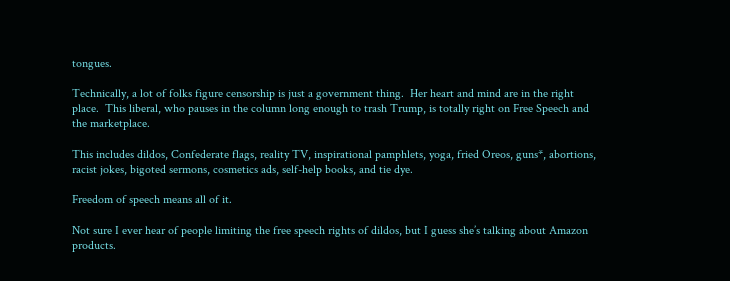tongues.

Technically, a lot of folks figure censorship is just a government thing.  Her heart and mind are in the right place.  This liberal, who pauses in the column long enough to trash Trump, is totally right on Free Speech and the marketplace.

This includes dildos, Confederate flags, reality TV, inspirational pamphlets, yoga, fried Oreos, guns*, abortions, racist jokes, bigoted sermons, cosmetics ads, self-help books, and tie dye.

Freedom of speech means all of it.

Not sure I ever hear of people limiting the free speech rights of dildos, but I guess she’s talking about Amazon products.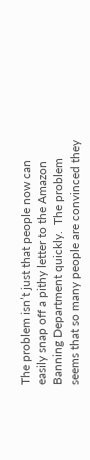The problem isn’t just that people now can easily snap off a pithy letter to the Amazon Banning Department quickly.  The problem seems that so many people are convinced they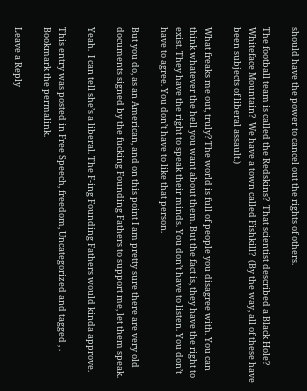should have the power to cancel out the rights of others.

The football team is called the Redskins?  That scientist described a Black Hole?  Whiteface Mountain?  We have a town called Fishkill?  (By the way, all of these have been subjects of liberal assault.)

What freaks me out, truly? The world is full of people you disagree with. You can think whatever the hell you want about them. But the fact is, they have the right to exist. They have the right to speak their minds. You don’t have to listen. You don’t have to agree. You don’t have to like that person.

But you do, as an American, and on this point I am pretty sure there are very old documents signed by the fucking Founding Fathers to support me, let them speak.

Yeah.  I can tell she’s a liberal. The F-ing Founding Fathers would kinda approve.

This entry was posted in Free Speech, freedom, Uncategorized and tagged , . Bookmark the permalink.

Leave a Reply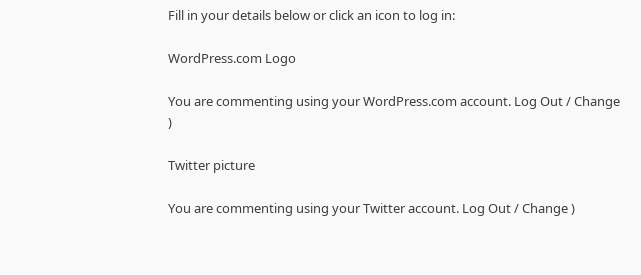Fill in your details below or click an icon to log in:

WordPress.com Logo

You are commenting using your WordPress.com account. Log Out / Change )

Twitter picture

You are commenting using your Twitter account. Log Out / Change )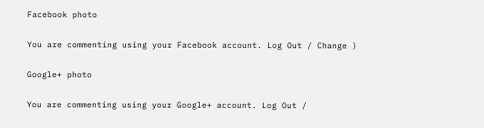Facebook photo

You are commenting using your Facebook account. Log Out / Change )

Google+ photo

You are commenting using your Google+ account. Log Out /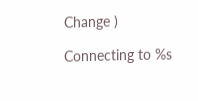Change )

Connecting to %s